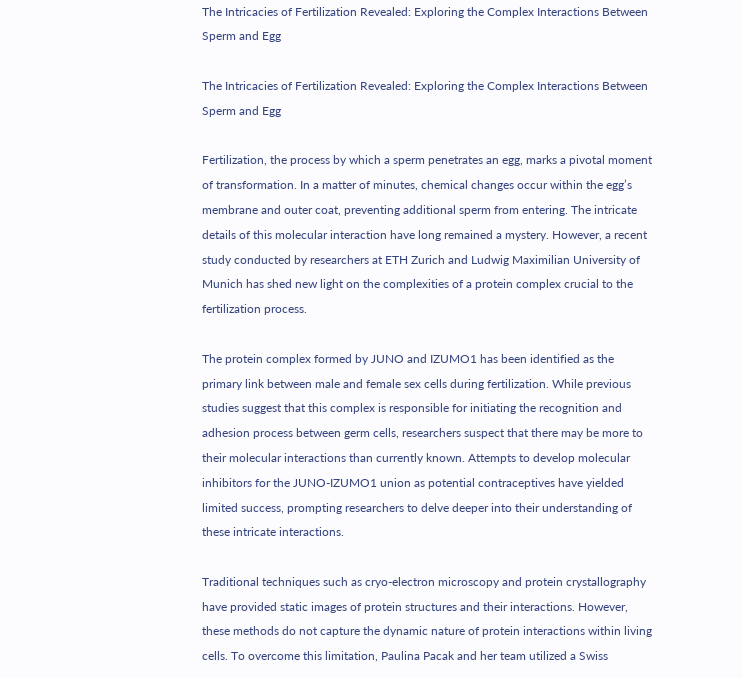The Intricacies of Fertilization Revealed: Exploring the Complex Interactions Between Sperm and Egg

The Intricacies of Fertilization Revealed: Exploring the Complex Interactions Between Sperm and Egg

Fertilization, the process by which a sperm penetrates an egg, marks a pivotal moment of transformation. In a matter of minutes, chemical changes occur within the egg’s membrane and outer coat, preventing additional sperm from entering. The intricate details of this molecular interaction have long remained a mystery. However, a recent study conducted by researchers at ETH Zurich and Ludwig Maximilian University of Munich has shed new light on the complexities of a protein complex crucial to the fertilization process.

The protein complex formed by JUNO and IZUMO1 has been identified as the primary link between male and female sex cells during fertilization. While previous studies suggest that this complex is responsible for initiating the recognition and adhesion process between germ cells, researchers suspect that there may be more to their molecular interactions than currently known. Attempts to develop molecular inhibitors for the JUNO-IZUMO1 union as potential contraceptives have yielded limited success, prompting researchers to delve deeper into their understanding of these intricate interactions.

Traditional techniques such as cryo-electron microscopy and protein crystallography have provided static images of protein structures and their interactions. However, these methods do not capture the dynamic nature of protein interactions within living cells. To overcome this limitation, Paulina Pacak and her team utilized a Swiss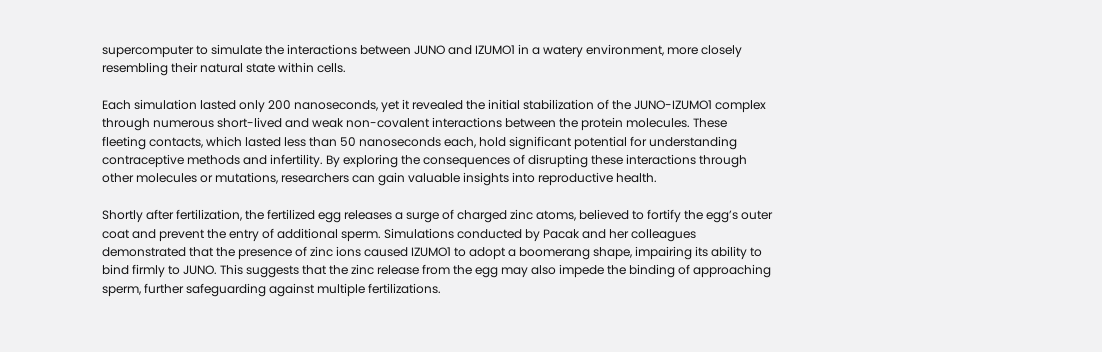supercomputer to simulate the interactions between JUNO and IZUMO1 in a watery environment, more closely resembling their natural state within cells.

Each simulation lasted only 200 nanoseconds, yet it revealed the initial stabilization of the JUNO-IZUMO1 complex through numerous short-lived and weak non-covalent interactions between the protein molecules. These fleeting contacts, which lasted less than 50 nanoseconds each, hold significant potential for understanding contraceptive methods and infertility. By exploring the consequences of disrupting these interactions through other molecules or mutations, researchers can gain valuable insights into reproductive health.

Shortly after fertilization, the fertilized egg releases a surge of charged zinc atoms, believed to fortify the egg’s outer coat and prevent the entry of additional sperm. Simulations conducted by Pacak and her colleagues demonstrated that the presence of zinc ions caused IZUMO1 to adopt a boomerang shape, impairing its ability to bind firmly to JUNO. This suggests that the zinc release from the egg may also impede the binding of approaching sperm, further safeguarding against multiple fertilizations.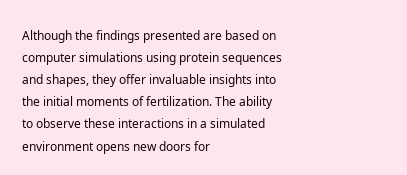Although the findings presented are based on computer simulations using protein sequences and shapes, they offer invaluable insights into the initial moments of fertilization. The ability to observe these interactions in a simulated environment opens new doors for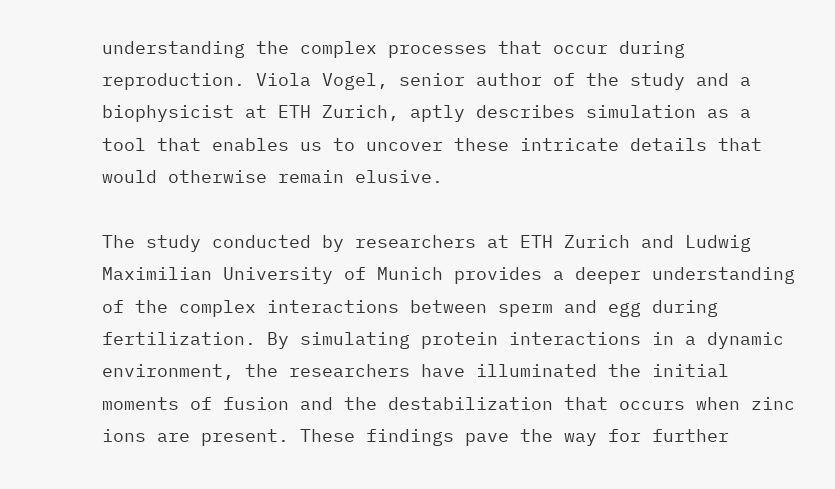understanding the complex processes that occur during reproduction. Viola Vogel, senior author of the study and a biophysicist at ETH Zurich, aptly describes simulation as a tool that enables us to uncover these intricate details that would otherwise remain elusive.

The study conducted by researchers at ETH Zurich and Ludwig Maximilian University of Munich provides a deeper understanding of the complex interactions between sperm and egg during fertilization. By simulating protein interactions in a dynamic environment, the researchers have illuminated the initial moments of fusion and the destabilization that occurs when zinc ions are present. These findings pave the way for further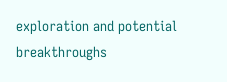exploration and potential breakthroughs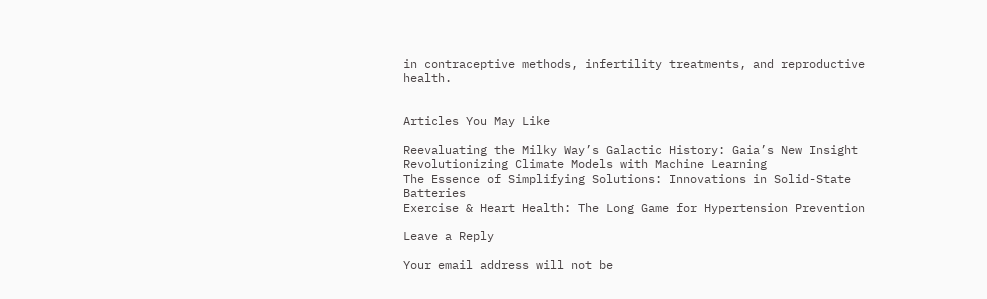in contraceptive methods, infertility treatments, and reproductive health.


Articles You May Like

Reevaluating the Milky Way’s Galactic History: Gaia’s New Insight
Revolutionizing Climate Models with Machine Learning
The Essence of Simplifying Solutions: Innovations in Solid-State Batteries
Exercise & Heart Health: The Long Game for Hypertension Prevention

Leave a Reply

Your email address will not be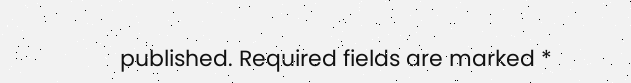published. Required fields are marked *